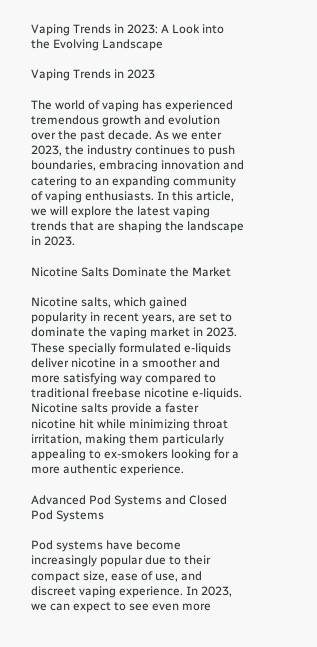Vaping Trends in 2023: A Look into the Evolving Landscape

Vaping Trends in 2023

The world of vaping has experienced tremendous growth and evolution over the past decade. As we enter 2023, the industry continues to push boundaries, embracing innovation and catering to an expanding community of vaping enthusiasts. In this article, we will explore the latest vaping trends that are shaping the landscape in 2023.

Nicotine Salts Dominate the Market

Nicotine salts, which gained popularity in recent years, are set to dominate the vaping market in 2023. These specially formulated e-liquids deliver nicotine in a smoother and more satisfying way compared to traditional freebase nicotine e-liquids. Nicotine salts provide a faster nicotine hit while minimizing throat irritation, making them particularly appealing to ex-smokers looking for a more authentic experience.

Advanced Pod Systems and Closed Pod Systems

Pod systems have become increasingly popular due to their compact size, ease of use, and discreet vaping experience. In 2023, we can expect to see even more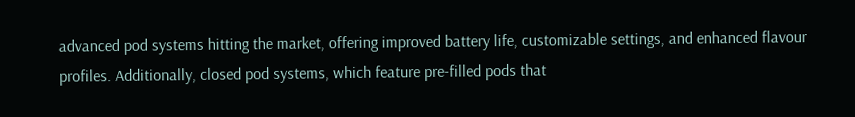advanced pod systems hitting the market, offering improved battery life, customizable settings, and enhanced flavour profiles. Additionally, closed pod systems, which feature pre-filled pods that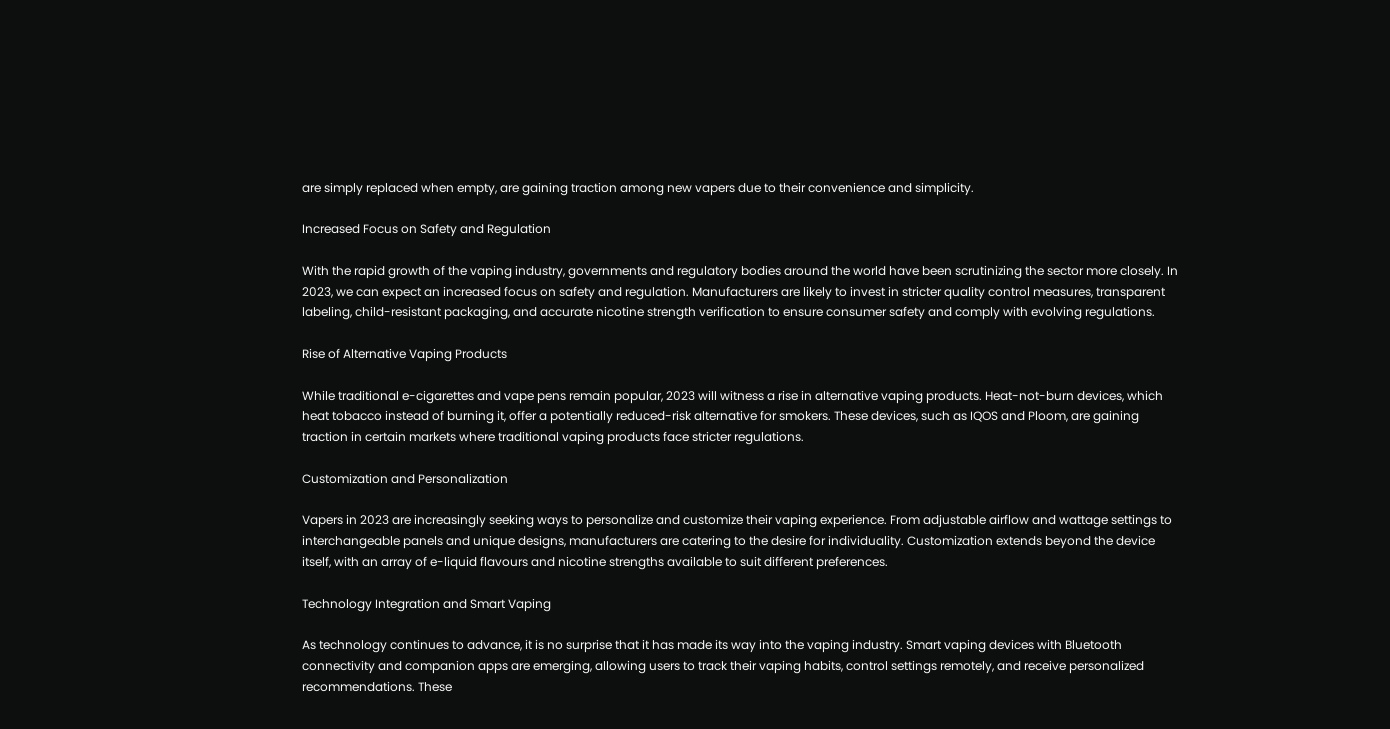are simply replaced when empty, are gaining traction among new vapers due to their convenience and simplicity.

Increased Focus on Safety and Regulation

With the rapid growth of the vaping industry, governments and regulatory bodies around the world have been scrutinizing the sector more closely. In 2023, we can expect an increased focus on safety and regulation. Manufacturers are likely to invest in stricter quality control measures, transparent labeling, child-resistant packaging, and accurate nicotine strength verification to ensure consumer safety and comply with evolving regulations.

Rise of Alternative Vaping Products

While traditional e-cigarettes and vape pens remain popular, 2023 will witness a rise in alternative vaping products. Heat-not-burn devices, which heat tobacco instead of burning it, offer a potentially reduced-risk alternative for smokers. These devices, such as IQOS and Ploom, are gaining traction in certain markets where traditional vaping products face stricter regulations.

Customization and Personalization

Vapers in 2023 are increasingly seeking ways to personalize and customize their vaping experience. From adjustable airflow and wattage settings to interchangeable panels and unique designs, manufacturers are catering to the desire for individuality. Customization extends beyond the device itself, with an array of e-liquid flavours and nicotine strengths available to suit different preferences.

Technology Integration and Smart Vaping

As technology continues to advance, it is no surprise that it has made its way into the vaping industry. Smart vaping devices with Bluetooth connectivity and companion apps are emerging, allowing users to track their vaping habits, control settings remotely, and receive personalized recommendations. These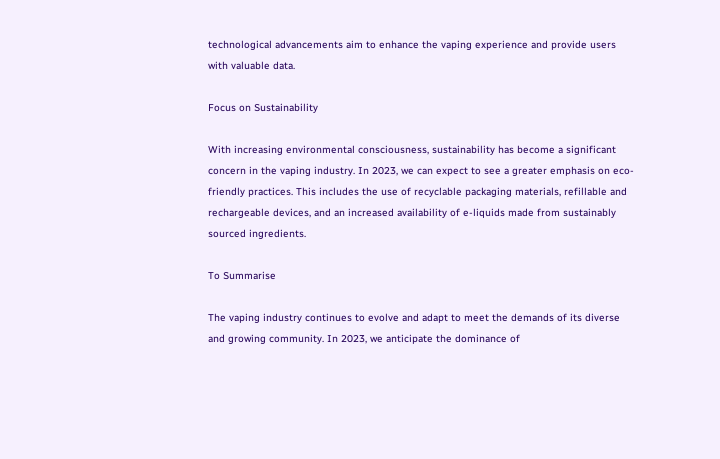technological advancements aim to enhance the vaping experience and provide users with valuable data.

Focus on Sustainability

With increasing environmental consciousness, sustainability has become a significant concern in the vaping industry. In 2023, we can expect to see a greater emphasis on eco-friendly practices. This includes the use of recyclable packaging materials, refillable and rechargeable devices, and an increased availability of e-liquids made from sustainably sourced ingredients.

To Summarise

The vaping industry continues to evolve and adapt to meet the demands of its diverse and growing community. In 2023, we anticipate the dominance of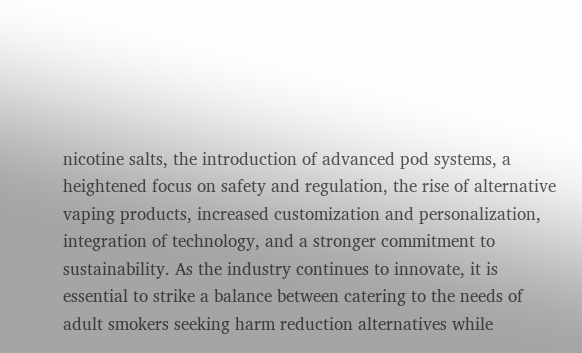nicotine salts, the introduction of advanced pod systems, a heightened focus on safety and regulation, the rise of alternative vaping products, increased customization and personalization, integration of technology, and a stronger commitment to sustainability. As the industry continues to innovate, it is essential to strike a balance between catering to the needs of adult smokers seeking harm reduction alternatives while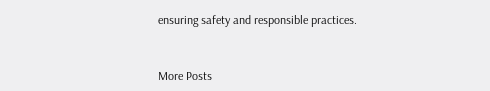ensuring safety and responsible practices.


More Posts